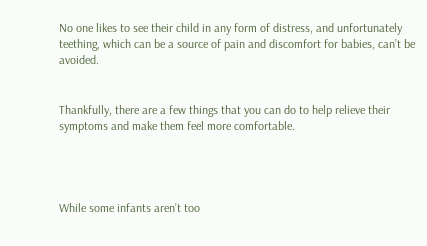No one likes to see their child in any form of distress, and unfortunately teething, which can be a source of pain and discomfort for babies, can’t be avoided.


Thankfully, there are a few things that you can do to help relieve their symptoms and make them feel more comfortable.




While some infants aren’t too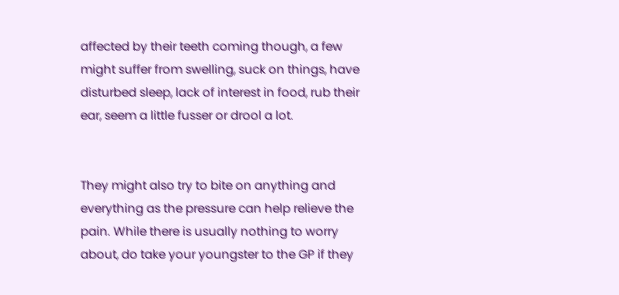affected by their teeth coming though, a few might suffer from swelling, suck on things, have disturbed sleep, lack of interest in food, rub their ear, seem a little fusser or drool a lot.


They might also try to bite on anything and everything as the pressure can help relieve the pain. While there is usually nothing to worry about, do take your youngster to the GP if they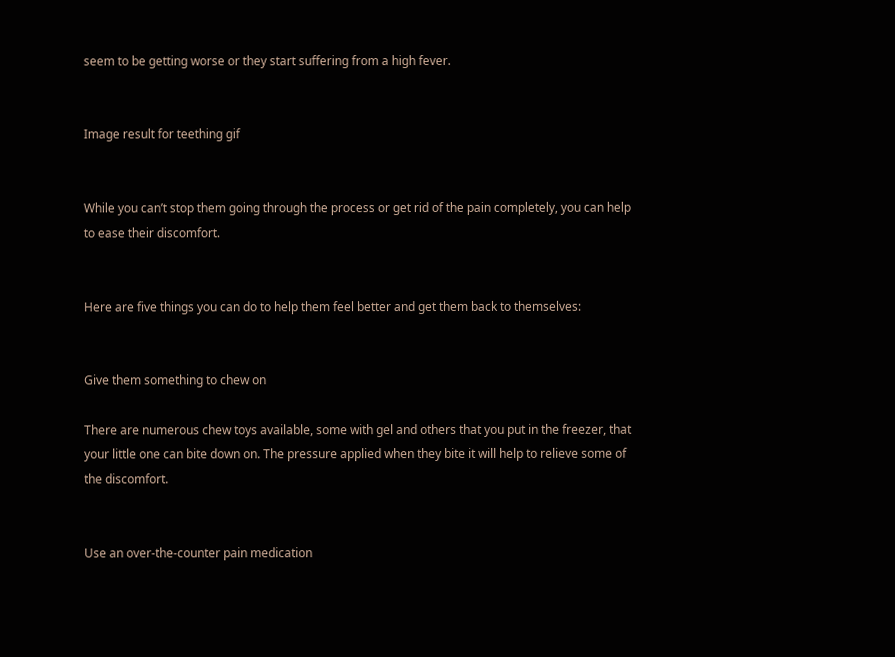seem to be getting worse or they start suffering from a high fever.


Image result for teething gif


While you can’t stop them going through the process or get rid of the pain completely, you can help to ease their discomfort.


Here are five things you can do to help them feel better and get them back to themselves:


Give them something to chew on

There are numerous chew toys available, some with gel and others that you put in the freezer, that your little one can bite down on. The pressure applied when they bite it will help to relieve some of the discomfort.


Use an over-the-counter pain medication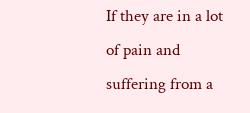If they are in a lot of pain and suffering from a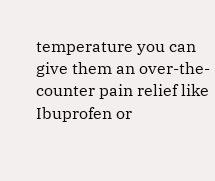temperature you can give them an over-the-counter pain relief like Ibuprofen or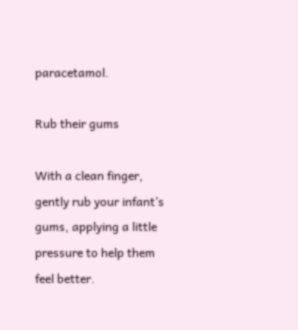paracetamol.

Rub their gums

With a clean finger, gently rub your infant’s gums, applying a little pressure to help them feel better.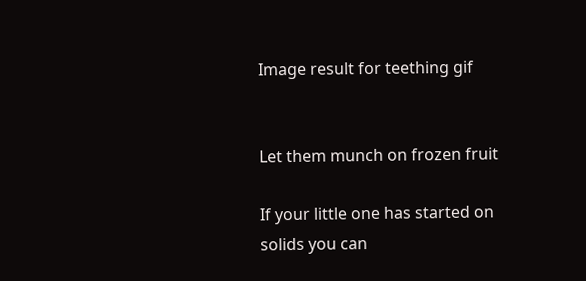Image result for teething gif


Let them munch on frozen fruit

If your little one has started on solids you can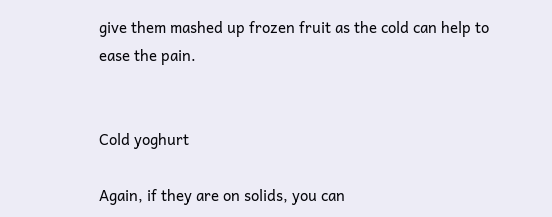give them mashed up frozen fruit as the cold can help to ease the pain.


Cold yoghurt

Again, if they are on solids, you can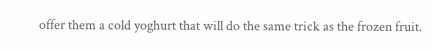offer them a cold yoghurt that will do the same trick as the frozen fruit.